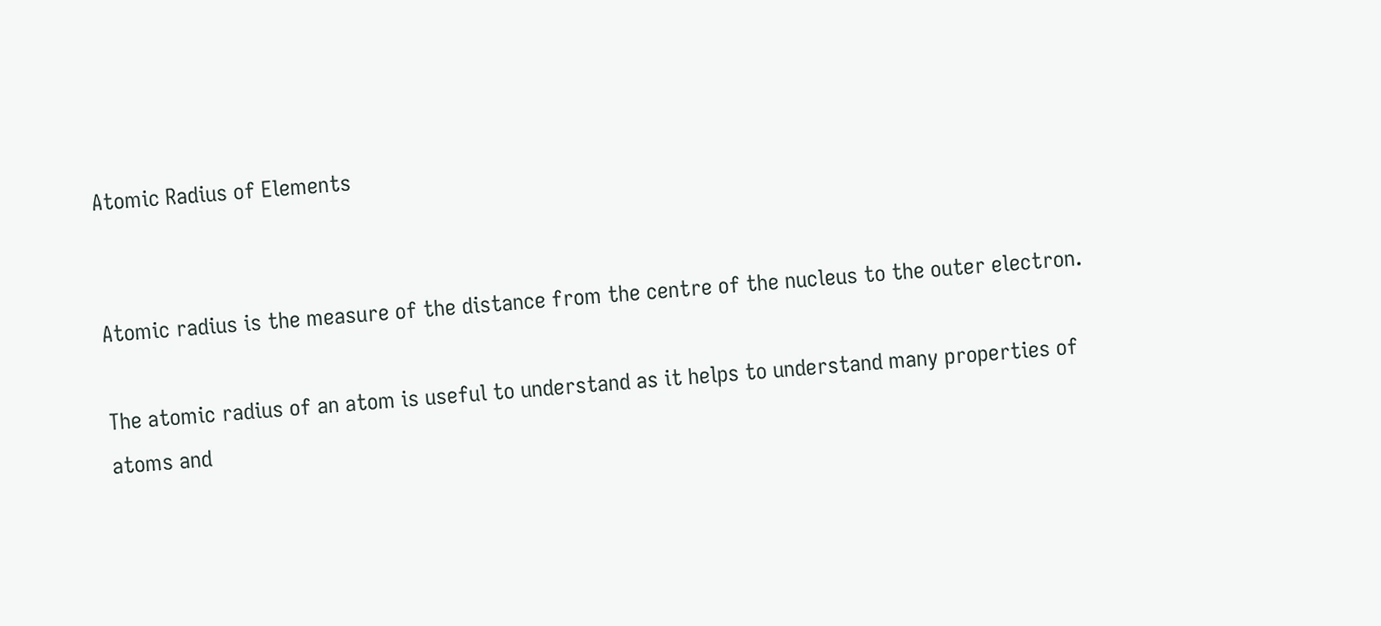Atomic Radius of Elements


Atomic radius is the measure of the distance from the centre of the nucleus to the outer electron.

The atomic radius of an atom is useful to understand as it helps to understand many properties of atoms and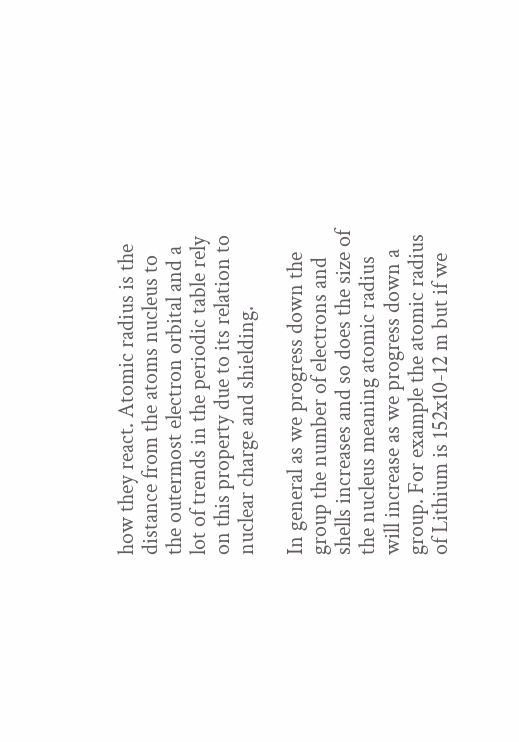how they react. Atomic radius is the distance from the atoms nucleus to the outermost electron orbital and a lot of trends in the periodic table rely on this property due to its relation to nuclear charge and shielding.

In general as we progress down the group the number of electrons and shells increases and so does the size of the nucleus meaning atomic radius will increase as we progress down a group. For example the atomic radius of Lithium is 152x10-12 m but if we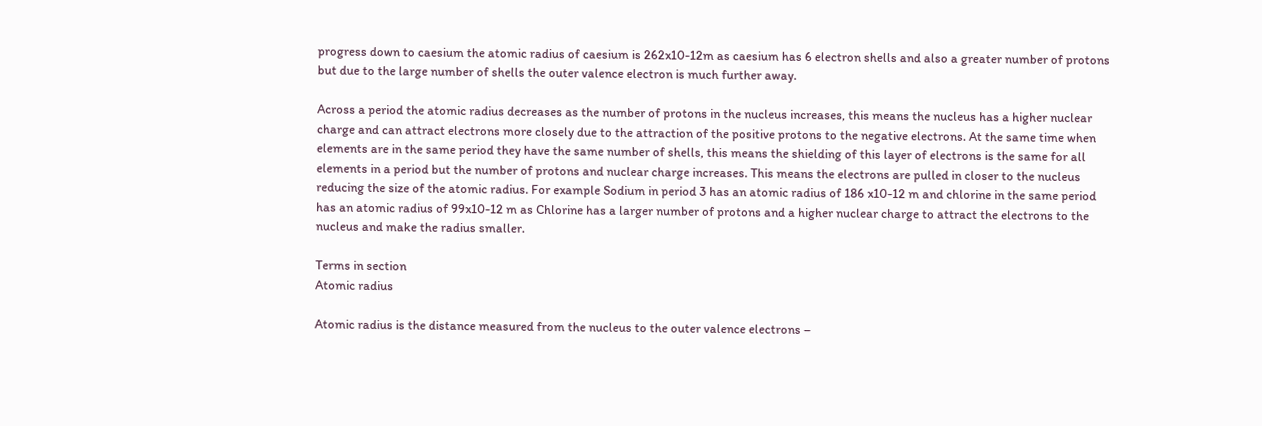progress down to caesium the atomic radius of caesium is 262x10-12m as caesium has 6 electron shells and also a greater number of protons but due to the large number of shells the outer valence electron is much further away.

Across a period the atomic radius decreases as the number of protons in the nucleus increases, this means the nucleus has a higher nuclear charge and can attract electrons more closely due to the attraction of the positive protons to the negative electrons. At the same time when elements are in the same period they have the same number of shells, this means the shielding of this layer of electrons is the same for all elements in a period but the number of protons and nuclear charge increases. This means the electrons are pulled in closer to the nucleus reducing the size of the atomic radius. For example Sodium in period 3 has an atomic radius of 186 x10-12 m and chlorine in the same period has an atomic radius of 99x10-12 m as Chlorine has a larger number of protons and a higher nuclear charge to attract the electrons to the nucleus and make the radius smaller.

Terms in section
Atomic radius

Atomic radius is the distance measured from the nucleus to the outer valence electrons –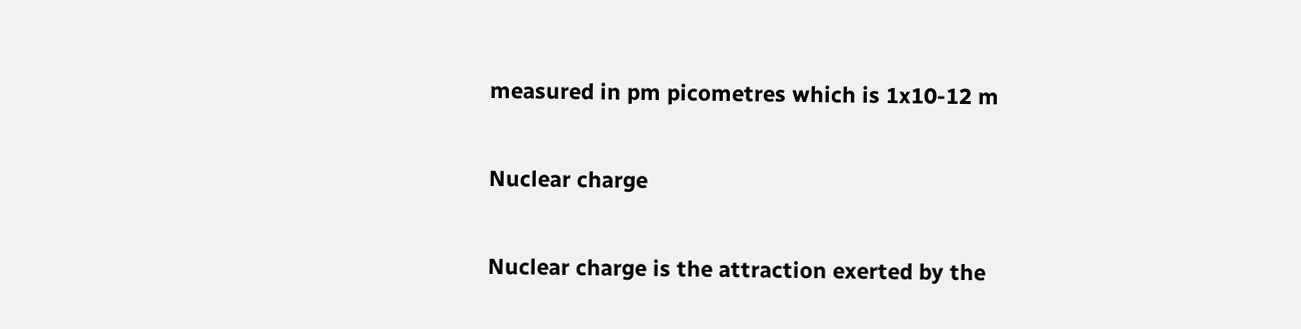measured in pm picometres which is 1x10-12 m

Nuclear charge

Nuclear charge is the attraction exerted by the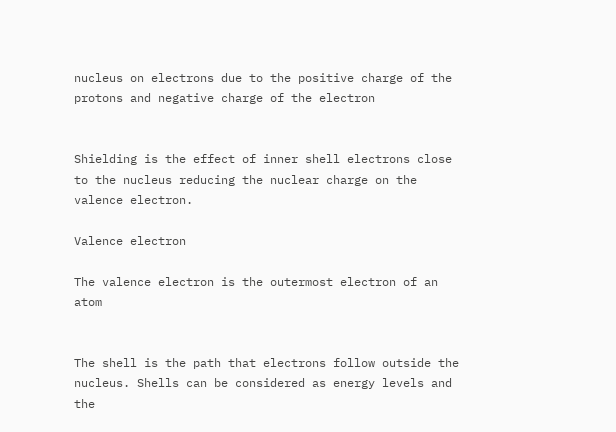nucleus on electrons due to the positive charge of the protons and negative charge of the electron


Shielding is the effect of inner shell electrons close to the nucleus reducing the nuclear charge on the valence electron.

Valence electron

The valence electron is the outermost electron of an atom


The shell is the path that electrons follow outside the nucleus. Shells can be considered as energy levels and the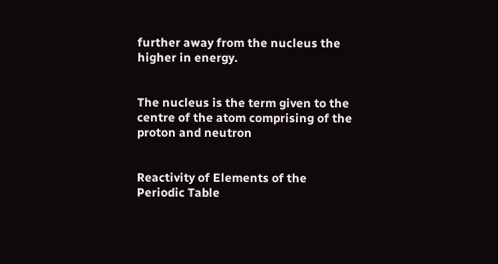further away from the nucleus the higher in energy.


The nucleus is the term given to the centre of the atom comprising of the proton and neutron


Reactivity of Elements of the Periodic Table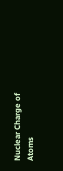Nuclear Charge of Atoms